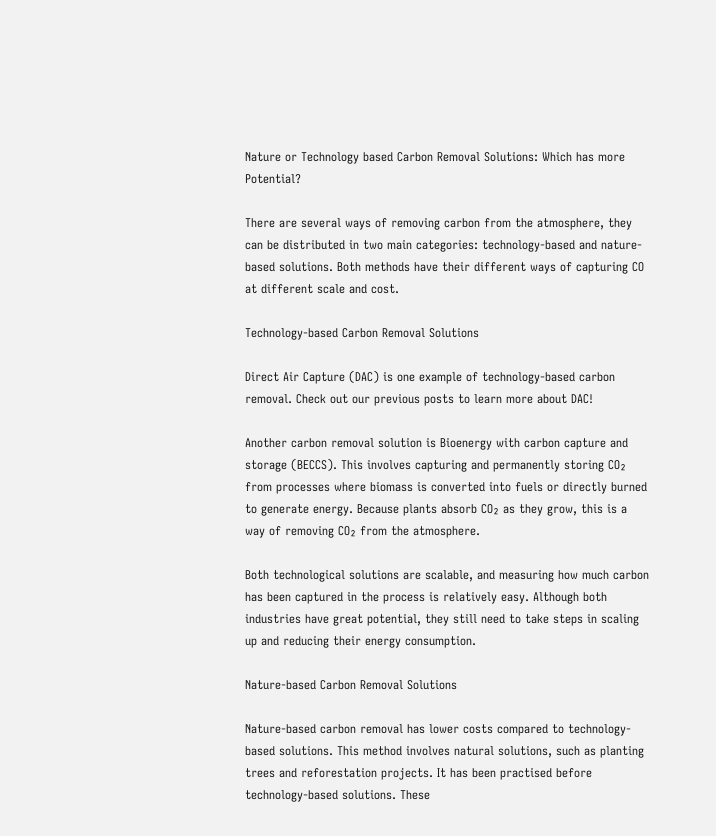Nature or Technology based Carbon Removal Solutions: Which has more Potential?

There are several ways of removing carbon from the atmosphere, they can be distributed in two main categories: technology-based and nature-based solutions. Both methods have their different ways of capturing CO at different scale and cost.

Technology-based Carbon Removal Solutions

Direct Air Capture (DAC) is one example of technology-based carbon removal. Check out our previous posts to learn more about DAC!

Another carbon removal solution is Bioenergy with carbon capture and storage (BECCS). This involves capturing and permanently storing CO₂ from processes where biomass is converted into fuels or directly burned to generate energy. Because plants absorb CO₂ as they grow, this is a way of removing CO₂ from the atmosphere.

Both technological solutions are scalable, and measuring how much carbon has been captured in the process is relatively easy. Although both industries have great potential, they still need to take steps in scaling up and reducing their energy consumption.

Nature-based Carbon Removal Solutions

Nature-based carbon removal has lower costs compared to technology-based solutions. This method involves natural solutions, such as planting trees and reforestation projects. It has been practised before technology-based solutions. These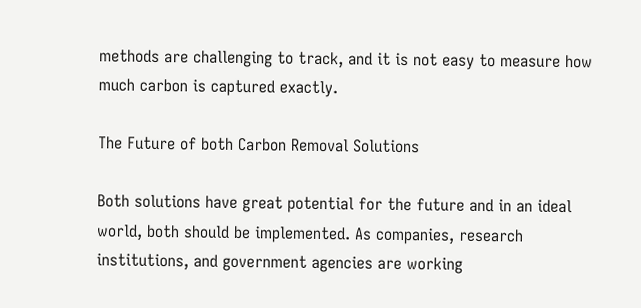methods are challenging to track, and it is not easy to measure how much carbon is captured exactly.

The Future of both Carbon Removal Solutions

Both solutions have great potential for the future and in an ideal world, both should be implemented. As companies, research institutions, and government agencies are working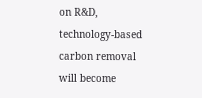on R&D, technology-based carbon removal will become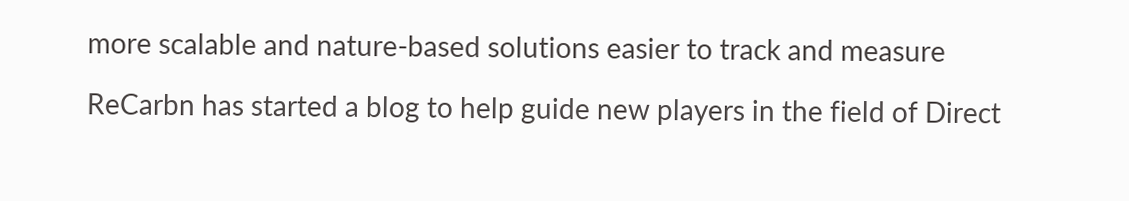more scalable and nature-based solutions easier to track and measure

ReCarbn has started a blog to help guide new players in the field of Direct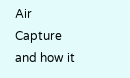Air Capture and how it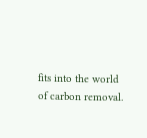fits into the world of carbon removal.